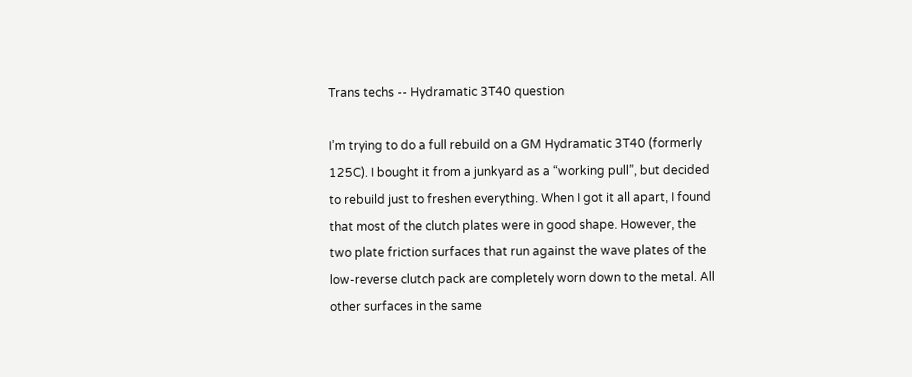Trans techs -- Hydramatic 3T40 question

I’m trying to do a full rebuild on a GM Hydramatic 3T40 (formerly 125C). I bought it from a junkyard as a “working pull”, but decided to rebuild just to freshen everything. When I got it all apart, I found that most of the clutch plates were in good shape. However, the two plate friction surfaces that run against the wave plates of the low-reverse clutch pack are completely worn down to the metal. All other surfaces in the same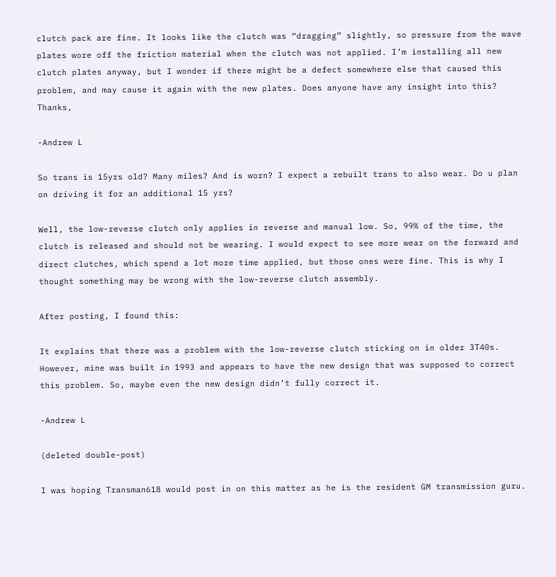clutch pack are fine. It looks like the clutch was “dragging” slightly, so pressure from the wave plates wore off the friction material when the clutch was not applied. I’m installing all new clutch plates anyway, but I wonder if there might be a defect somewhere else that caused this problem, and may cause it again with the new plates. Does anyone have any insight into this? Thanks,

-Andrew L

So trans is 15yrs old? Many miles? And is worn? I expect a rebuilt trans to also wear. Do u plan on driving it for an additional 15 yrs?

Well, the low-reverse clutch only applies in reverse and manual low. So, 99% of the time, the clutch is released and should not be wearing. I would expect to see more wear on the forward and direct clutches, which spend a lot more time applied, but those ones were fine. This is why I thought something may be wrong with the low-reverse clutch assembly.

After posting, I found this:

It explains that there was a problem with the low-reverse clutch sticking on in older 3T40s. However, mine was built in 1993 and appears to have the new design that was supposed to correct this problem. So, maybe even the new design didn’t fully correct it.

-Andrew L

(deleted double-post)

I was hoping Transman618 would post in on this matter as he is the resident GM transmission guru.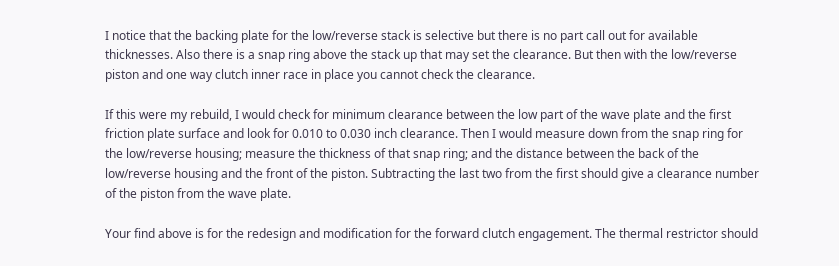I notice that the backing plate for the low/reverse stack is selective but there is no part call out for available thicknesses. Also there is a snap ring above the stack up that may set the clearance. But then with the low/reverse piston and one way clutch inner race in place you cannot check the clearance.

If this were my rebuild, I would check for minimum clearance between the low part of the wave plate and the first friction plate surface and look for 0.010 to 0.030 inch clearance. Then I would measure down from the snap ring for the low/reverse housing; measure the thickness of that snap ring; and the distance between the back of the low/reverse housing and the front of the piston. Subtracting the last two from the first should give a clearance number of the piston from the wave plate.

Your find above is for the redesign and modification for the forward clutch engagement. The thermal restrictor should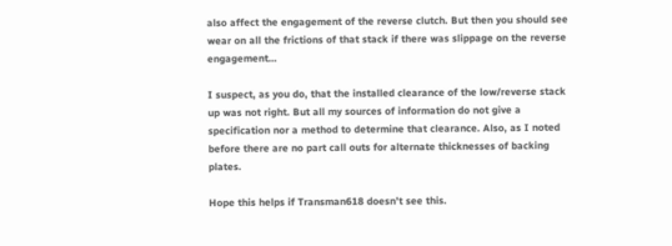also affect the engagement of the reverse clutch. But then you should see wear on all the frictions of that stack if there was slippage on the reverse engagement…

I suspect, as you do, that the installed clearance of the low/reverse stack up was not right. But all my sources of information do not give a specification nor a method to determine that clearance. Also, as I noted before there are no part call outs for alternate thicknesses of backing plates.

Hope this helps if Transman618 doesn’t see this.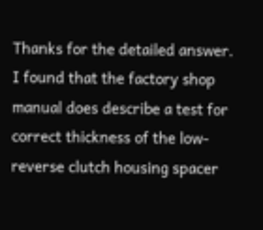Thanks for the detailed answer. I found that the factory shop manual does describe a test for correct thickness of the low-reverse clutch housing spacer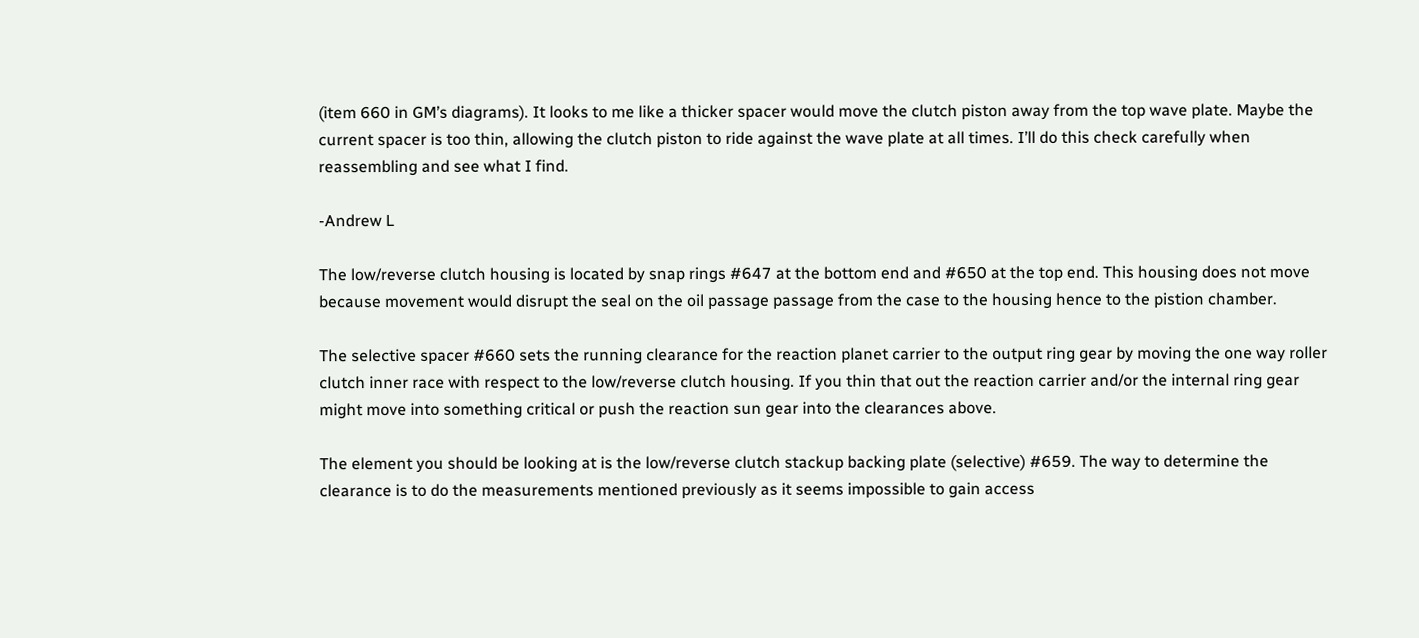(item 660 in GM’s diagrams). It looks to me like a thicker spacer would move the clutch piston away from the top wave plate. Maybe the current spacer is too thin, allowing the clutch piston to ride against the wave plate at all times. I’ll do this check carefully when reassembling and see what I find.

-Andrew L

The low/reverse clutch housing is located by snap rings #647 at the bottom end and #650 at the top end. This housing does not move because movement would disrupt the seal on the oil passage passage from the case to the housing hence to the pistion chamber.

The selective spacer #660 sets the running clearance for the reaction planet carrier to the output ring gear by moving the one way roller clutch inner race with respect to the low/reverse clutch housing. If you thin that out the reaction carrier and/or the internal ring gear might move into something critical or push the reaction sun gear into the clearances above.

The element you should be looking at is the low/reverse clutch stackup backing plate (selective) #659. The way to determine the clearance is to do the measurements mentioned previously as it seems impossible to gain access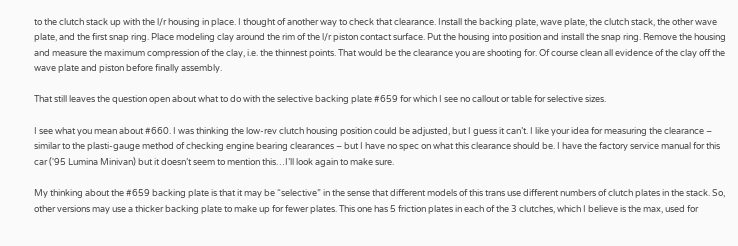to the clutch stack up with the l/r housing in place. I thought of another way to check that clearance. Install the backing plate, wave plate, the clutch stack, the other wave plate, and the first snap ring. Place modeling clay around the rim of the l/r piston contact surface. Put the housing into position and install the snap ring. Remove the housing and measure the maximum compression of the clay, i.e. the thinnest points. That would be the clearance you are shooting for. Of course clean all evidence of the clay off the wave plate and piston before finally assembly.

That still leaves the question open about what to do with the selective backing plate #659 for which I see no callout or table for selective sizes.

I see what you mean about #660. I was thinking the low-rev clutch housing position could be adjusted, but I guess it can’t. I like your idea for measuring the clearance – similar to the plasti-gauge method of checking engine bearing clearances – but I have no spec on what this clearance should be. I have the factory service manual for this car ('95 Lumina Minivan) but it doesn’t seem to mention this…I’ll look again to make sure.

My thinking about the #659 backing plate is that it may be “selective” in the sense that different models of this trans use different numbers of clutch plates in the stack. So, other versions may use a thicker backing plate to make up for fewer plates. This one has 5 friction plates in each of the 3 clutches, which I believe is the max, used for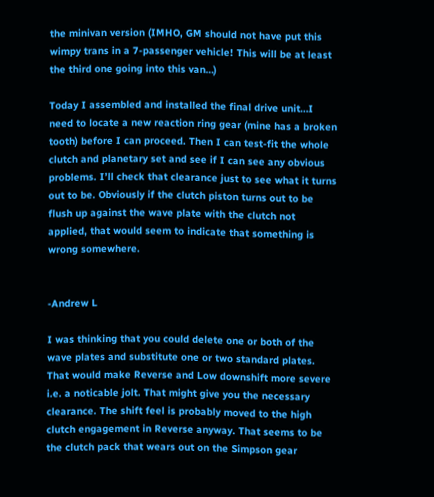the minivan version (IMHO, GM should not have put this wimpy trans in a 7-passenger vehicle! This will be at least the third one going into this van…)

Today I assembled and installed the final drive unit…I need to locate a new reaction ring gear (mine has a broken tooth) before I can proceed. Then I can test-fit the whole clutch and planetary set and see if I can see any obvious problems. I’ll check that clearance just to see what it turns out to be. Obviously if the clutch piston turns out to be flush up against the wave plate with the clutch not applied, that would seem to indicate that something is wrong somewhere.


-Andrew L

I was thinking that you could delete one or both of the wave plates and substitute one or two standard plates. That would make Reverse and Low downshift more severe i.e. a noticable jolt. That might give you the necessary clearance. The shift feel is probably moved to the high clutch engagement in Reverse anyway. That seems to be the clutch pack that wears out on the Simpson gear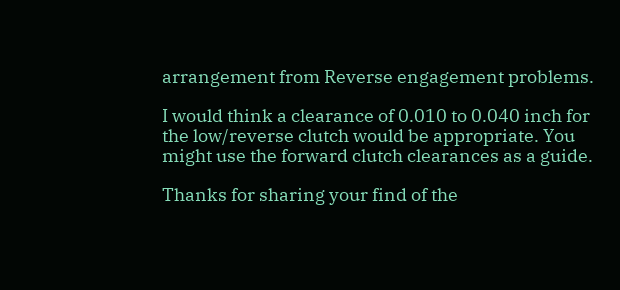arrangement from Reverse engagement problems.

I would think a clearance of 0.010 to 0.040 inch for the low/reverse clutch would be appropriate. You might use the forward clutch clearances as a guide.

Thanks for sharing your find of the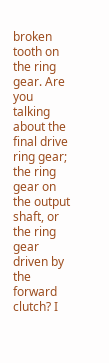broken tooth on the ring gear. Are you talking about the final drive ring gear; the ring gear on the output shaft, or the ring gear driven by the forward clutch? I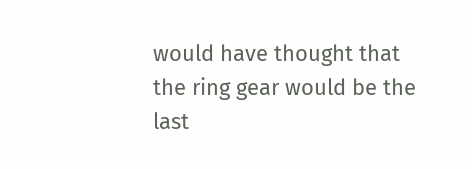would have thought that the ring gear would be the last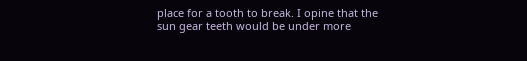place for a tooth to break. I opine that the sun gear teeth would be under more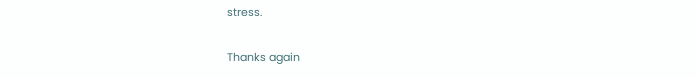stress.

Thanks again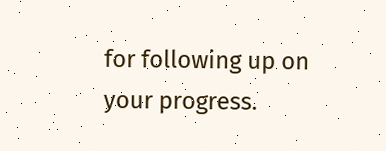for following up on your progress.